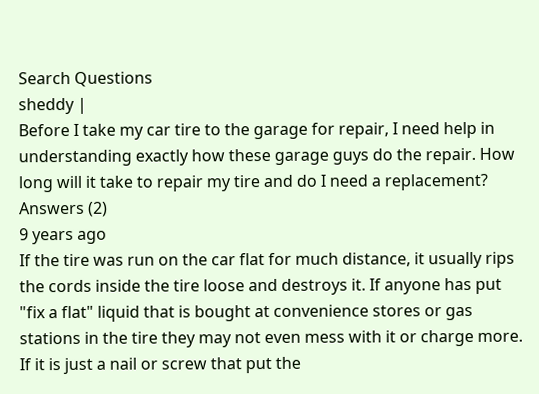Search Questions
sheddy |
Before I take my car tire to the garage for repair, I need help in understanding exactly how these garage guys do the repair. How long will it take to repair my tire and do I need a replacement?
Answers (2)
9 years ago
If the tire was run on the car flat for much distance, it usually rips the cords inside the tire loose and destroys it. If anyone has put "fix a flat" liquid that is bought at convenience stores or gas stations in the tire they may not even mess with it or charge more. If it is just a nail or screw that put the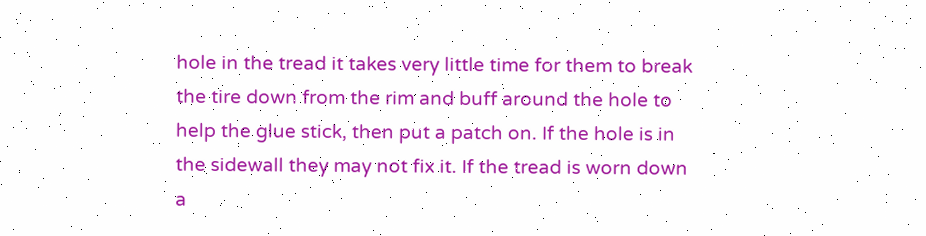hole in the tread it takes very little time for them to break the tire down from the rim and buff around the hole to help the glue stick, then put a patch on. If the hole is in the sidewall they may not fix it. If the tread is worn down a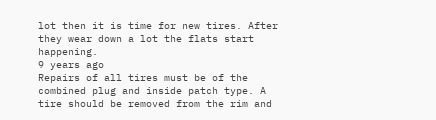lot then it is time for new tires. After they wear down a lot the flats start happening.
9 years ago
Repairs of all tires must be of the combined plug and inside patch type. A tire should be removed from the rim and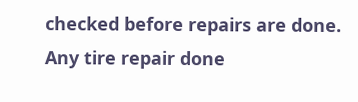checked before repairs are done. Any tire repair done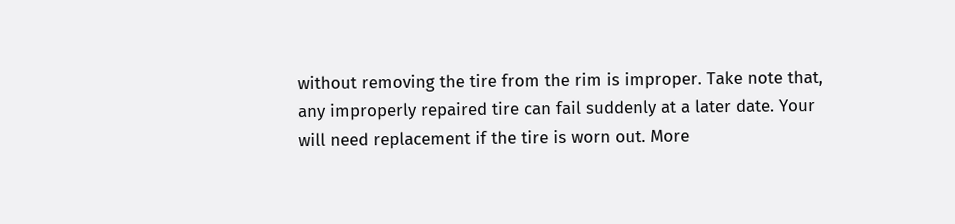without removing the tire from the rim is improper. Take note that, any improperly repaired tire can fail suddenly at a later date. Your will need replacement if the tire is worn out. More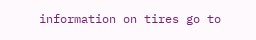information on tires go to